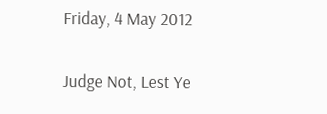Friday, 4 May 2012

Judge Not, Lest Ye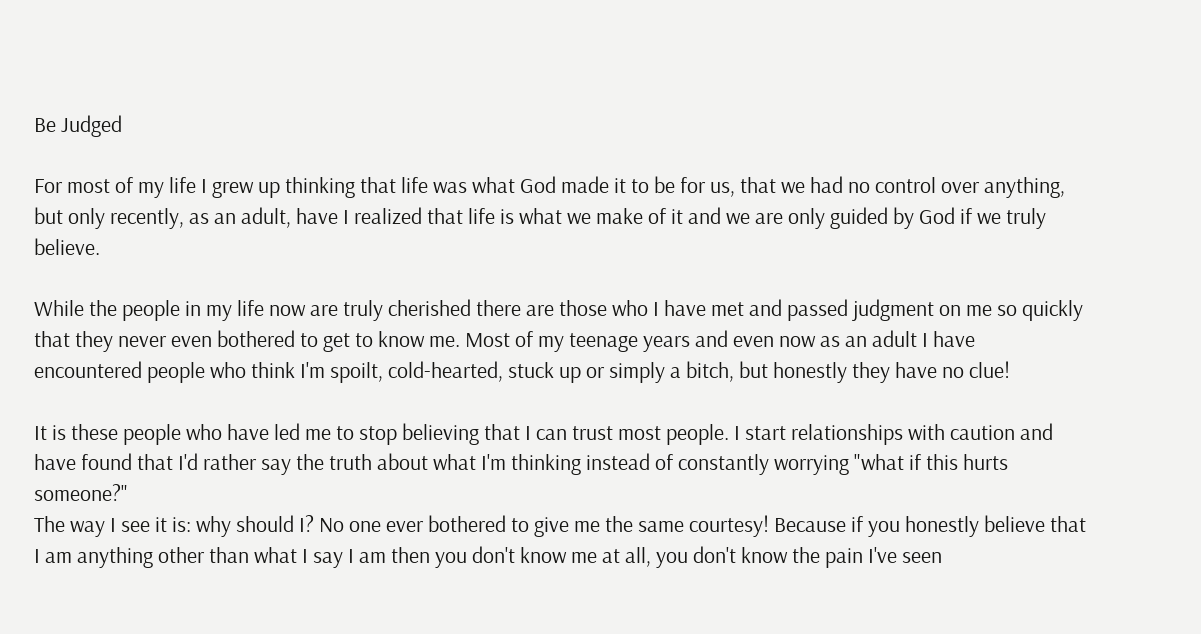Be Judged

For most of my life I grew up thinking that life was what God made it to be for us, that we had no control over anything, but only recently, as an adult, have I realized that life is what we make of it and we are only guided by God if we truly believe.

While the people in my life now are truly cherished there are those who I have met and passed judgment on me so quickly that they never even bothered to get to know me. Most of my teenage years and even now as an adult I have encountered people who think I'm spoilt, cold-hearted, stuck up or simply a bitch, but honestly they have no clue!

It is these people who have led me to stop believing that I can trust most people. I start relationships with caution and have found that I'd rather say the truth about what I'm thinking instead of constantly worrying "what if this hurts someone?"
The way I see it is: why should I? No one ever bothered to give me the same courtesy! Because if you honestly believe that I am anything other than what I say I am then you don't know me at all, you don't know the pain I've seen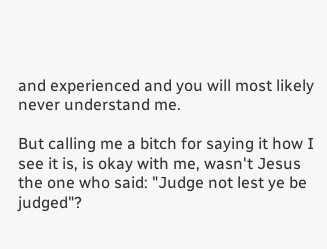and experienced and you will most likely never understand me.

But calling me a bitch for saying it how I see it is, is okay with me, wasn't Jesus the one who said: "Judge not lest ye be judged"?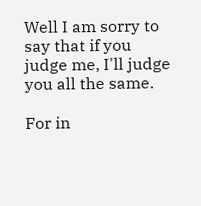Well I am sorry to say that if you judge me, I'll judge you all the same.

For in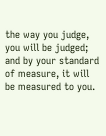the way you judge, you will be judged; and by your standard of measure, it will be measured to you.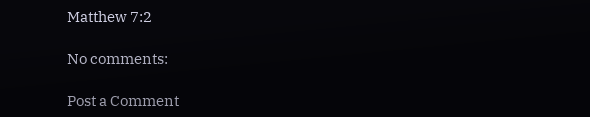Matthew 7:2

No comments:

Post a Comment